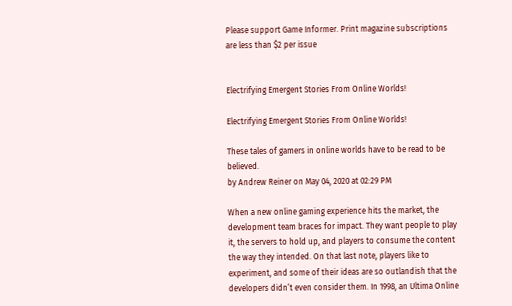Please support Game Informer. Print magazine subscriptions are less than $2 per issue


Electrifying Emergent Stories From Online Worlds!

Electrifying Emergent Stories From Online Worlds!

These tales of gamers in online worlds have to be read to be believed.
by Andrew Reiner on May 04, 2020 at 02:29 PM

When a new online gaming experience hits the market, the development team braces for impact. They want people to play it, the servers to hold up, and players to consume the content the way they intended. On that last note, players like to experiment, and some of their ideas are so outlandish that the developers didn’t even consider them. In 1998, an Ultima Online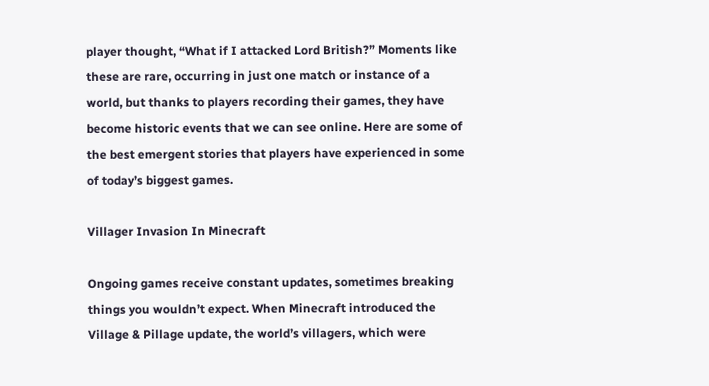player thought, “What if I attacked Lord British?” Moments like these are rare, occurring in just one match or instance of a world, but thanks to players recording their games, they have become historic events that we can see online. Here are some of the best emergent stories that players have experienced in some of today’s biggest games.

Villager Invasion In Minecraft

Ongoing games receive constant updates, sometimes breaking things you wouldn’t expect. When Minecraft introduced the Village & Pillage update, the world’s villagers, which were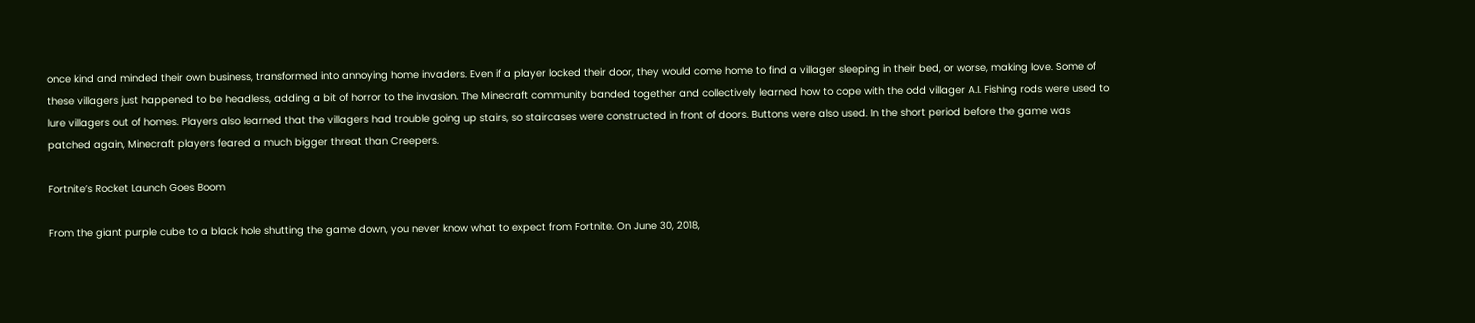once kind and minded their own business, transformed into annoying home invaders. Even if a player locked their door, they would come home to find a villager sleeping in their bed, or worse, making love. Some of these villagers just happened to be headless, adding a bit of horror to the invasion. The Minecraft community banded together and collectively learned how to cope with the odd villager A.I. Fishing rods were used to lure villagers out of homes. Players also learned that the villagers had trouble going up stairs, so staircases were constructed in front of doors. Buttons were also used. In the short period before the game was patched again, Minecraft players feared a much bigger threat than Creepers.

Fortnite’s Rocket Launch Goes Boom

From the giant purple cube to a black hole shutting the game down, you never know what to expect from Fortnite. On June 30, 2018,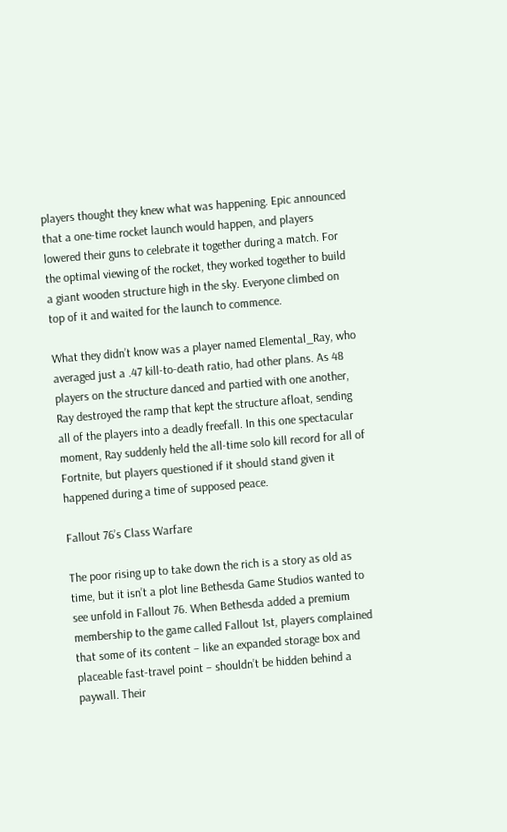players thought they knew what was happening. Epic announced that a one-time rocket launch would happen, and players lowered their guns to celebrate it together during a match. For the optimal viewing of the rocket, they worked together to build a giant wooden structure high in the sky. Everyone climbed on top of it and waited for the launch to commence.

What they didn’t know was a player named Elemental_Ray, who averaged just a .47 kill-to-death ratio, had other plans. As 48 players on the structure danced and partied with one another, Ray destroyed the ramp that kept the structure afloat, sending all of the players into a deadly freefall. In this one spectacular moment, Ray suddenly held the all-time solo kill record for all of Fortnite, but players questioned if it should stand given it happened during a time of supposed peace.

Fallout 76’s Class Warfare

The poor rising up to take down the rich is a story as old as time, but it isn’t a plot line Bethesda Game Studios wanted to see unfold in Fallout 76. When Bethesda added a premium membership to the game called Fallout 1st, players complained that some of its content – like an expanded storage box and placeable fast-travel point – shouldn’t be hidden behind a paywall. Their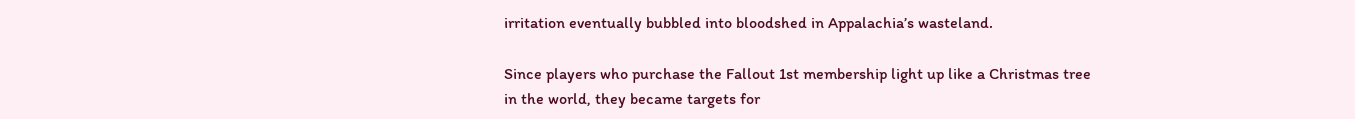irritation eventually bubbled into bloodshed in Appalachia’s wasteland.

Since players who purchase the Fallout 1st membership light up like a Christmas tree in the world, they became targets for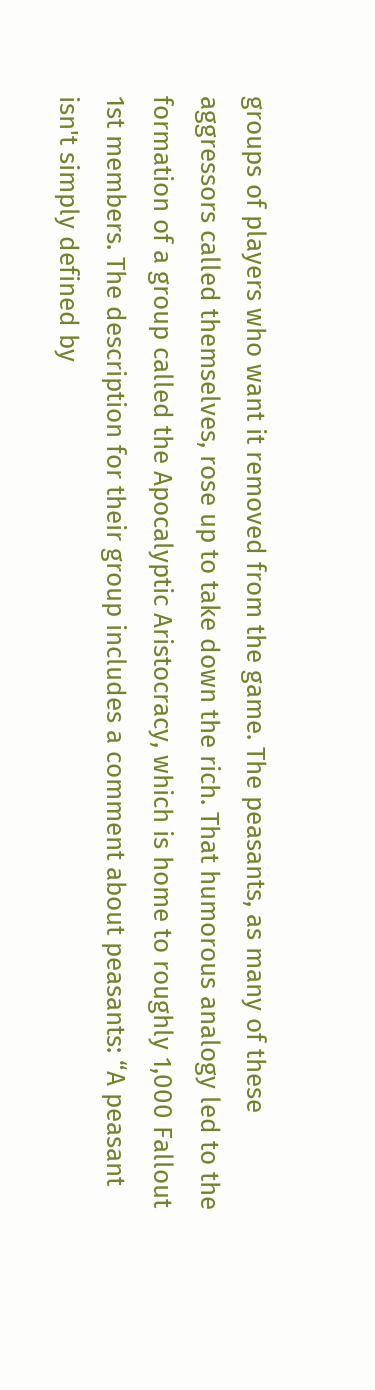groups of players who want it removed from the game. The peasants, as many of these aggressors called themselves, rose up to take down the rich. That humorous analogy led to the formation of a group called the Apocalyptic Aristocracy, which is home to roughly 1,000 Fallout 1st members. The description for their group includes a comment about peasants: “A peasant isn't simply defined by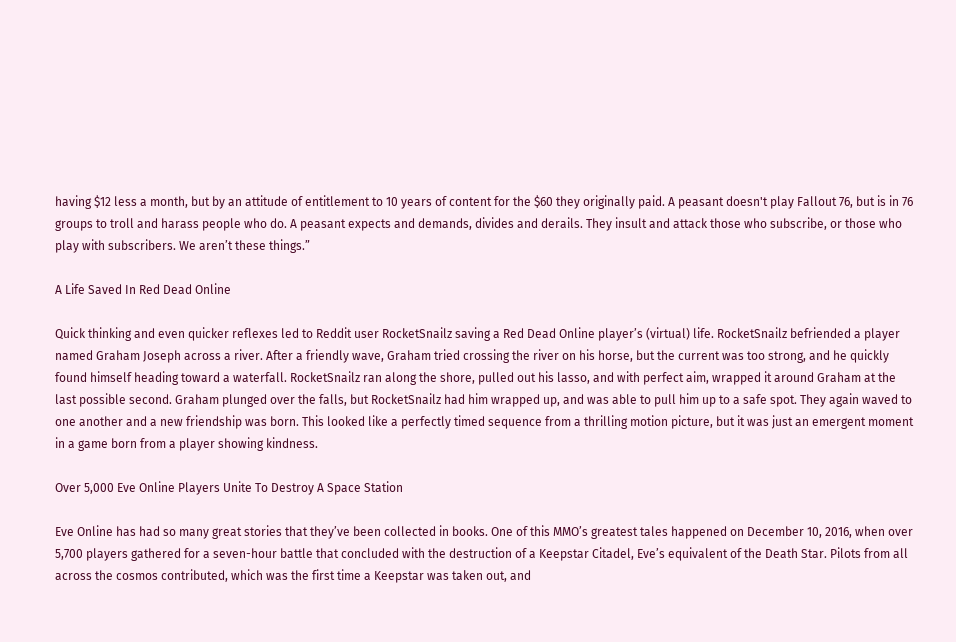having $12 less a month, but by an attitude of entitlement to 10 years of content for the $60 they originally paid. A peasant doesn't play Fallout 76, but is in 76 groups to troll and harass people who do. A peasant expects and demands, divides and derails. They insult and attack those who subscribe, or those who play with subscribers. We aren’t these things.”

A Life Saved In Red Dead Online

Quick thinking and even quicker reflexes led to Reddit user RocketSnailz saving a Red Dead Online player’s (virtual) life. RocketSnailz befriended a player named Graham Joseph across a river. After a friendly wave, Graham tried crossing the river on his horse, but the current was too strong, and he quickly found himself heading toward a waterfall. RocketSnailz ran along the shore, pulled out his lasso, and with perfect aim, wrapped it around Graham at the last possible second. Graham plunged over the falls, but RocketSnailz had him wrapped up, and was able to pull him up to a safe spot. They again waved to one another and a new friendship was born. This looked like a perfectly timed sequence from a thrilling motion picture, but it was just an emergent moment in a game born from a player showing kindness.

Over 5,000 Eve Online Players Unite To Destroy A Space Station

Eve Online has had so many great stories that they’ve been collected in books. One of this MMO’s greatest tales happened on December 10, 2016, when over 5,700 players gathered for a seven-hour battle that concluded with the destruction of a Keepstar Citadel, Eve’s equivalent of the Death Star. Pilots from all across the cosmos contributed, which was the first time a Keepstar was taken out, and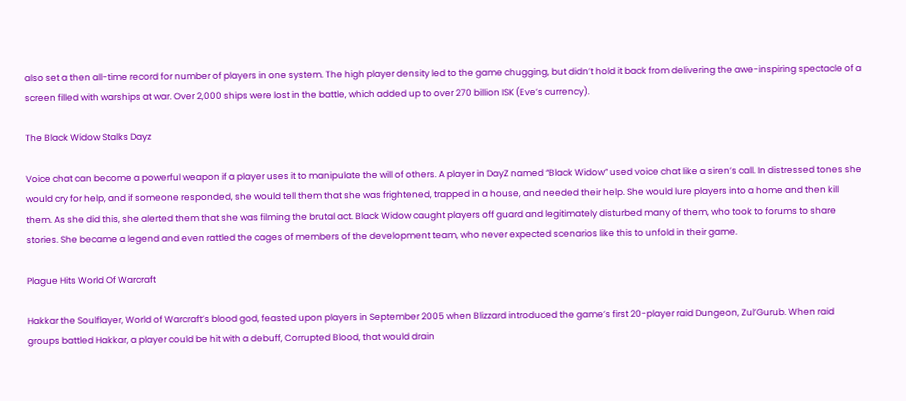also set a then all-time record for number of players in one system. The high player density led to the game chugging, but didn’t hold it back from delivering the awe-inspiring spectacle of a screen filled with warships at war. Over 2,000 ships were lost in the battle, which added up to over 270 billion ISK (Eve’s currency).

The Black Widow Stalks Dayz

Voice chat can become a powerful weapon if a player uses it to manipulate the will of others. A player in DayZ named “Black Widow” used voice chat like a siren’s call. In distressed tones she would cry for help, and if someone responded, she would tell them that she was frightened, trapped in a house, and needed their help. She would lure players into a home and then kill them. As she did this, she alerted them that she was filming the brutal act. Black Widow caught players off guard and legitimately disturbed many of them, who took to forums to share stories. She became a legend and even rattled the cages of members of the development team, who never expected scenarios like this to unfold in their game.

Plague Hits World Of Warcraft

Hakkar the Soulflayer, World of Warcraft’s blood god, feasted upon players in September 2005 when Blizzard introduced the game’s first 20-player raid Dungeon, Zul’Gurub. When raid groups battled Hakkar, a player could be hit with a debuff, Corrupted Blood, that would drain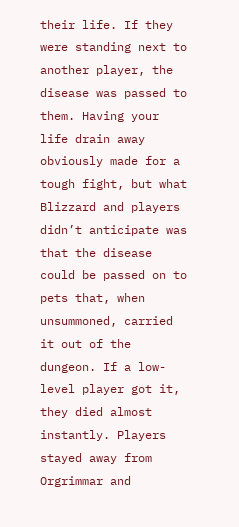their life. If they were standing next to another player, the disease was passed to them. Having your life drain away obviously made for a tough fight, but what Blizzard and players didn’t anticipate was that the disease could be passed on to pets that, when unsummoned, carried it out of the dungeon. If a low-level player got it, they died almost instantly. Players stayed away from Orgrimmar and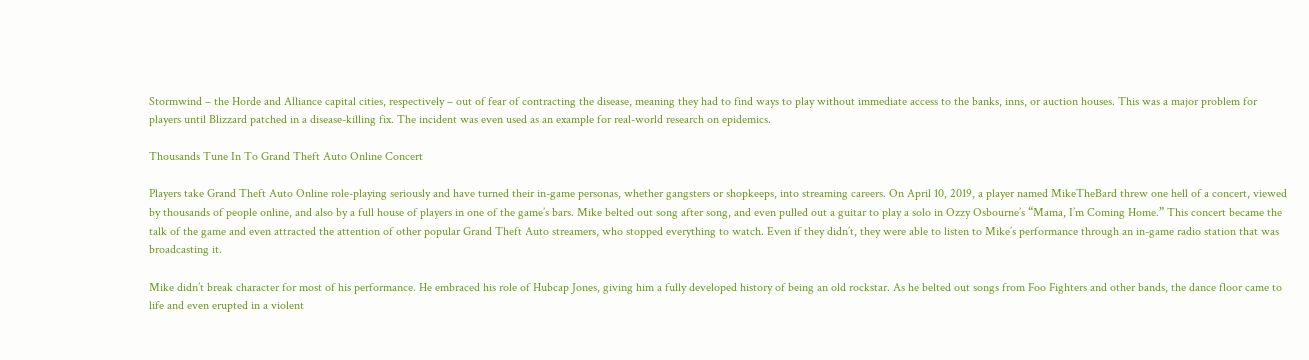Stormwind – the Horde and Alliance capital cities, respectively – out of fear of contracting the disease, meaning they had to find ways to play without immediate access to the banks, inns, or auction houses. This was a major problem for players until Blizzard patched in a disease-killing fix. The incident was even used as an example for real-world research on epidemics.

Thousands Tune In To Grand Theft Auto Online Concert

Players take Grand Theft Auto Online role-playing seriously and have turned their in-game personas, whether gangsters or shopkeeps, into streaming careers. On April 10, 2019, a player named MikeTheBard threw one hell of a concert, viewed by thousands of people online, and also by a full house of players in one of the game’s bars. Mike belted out song after song, and even pulled out a guitar to play a solo in Ozzy Osbourne’s “Mama, I’m Coming Home.” This concert became the talk of the game and even attracted the attention of other popular Grand Theft Auto streamers, who stopped everything to watch. Even if they didn’t, they were able to listen to Mike’s performance through an in-game radio station that was broadcasting it.

Mike didn’t break character for most of his performance. He embraced his role of Hubcap Jones, giving him a fully developed history of being an old rockstar. As he belted out songs from Foo Fighters and other bands, the dance floor came to life and even erupted in a violent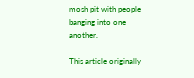mosh pit with people banging into one another.

This article originally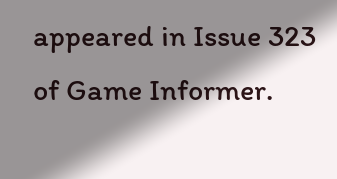appeared in Issue 323 of Game Informer.